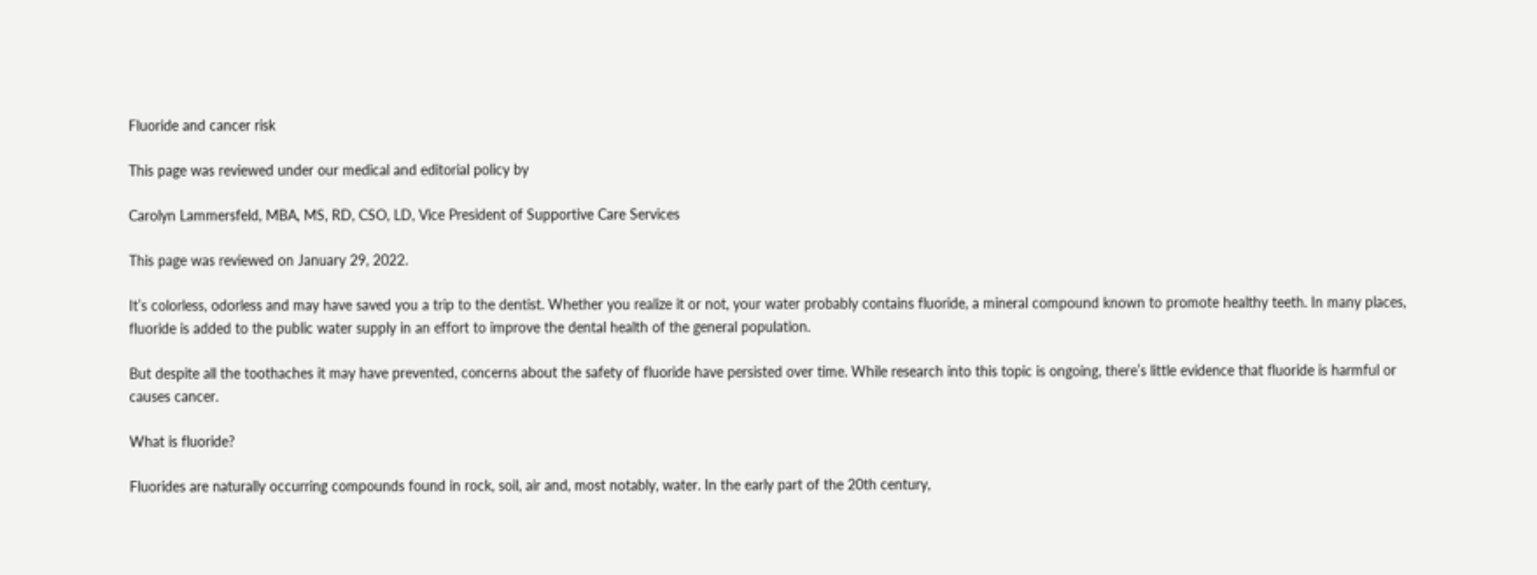Fluoride and cancer risk

This page was reviewed under our medical and editorial policy by

Carolyn Lammersfeld, MBA, MS, RD, CSO, LD, Vice President of Supportive Care Services

This page was reviewed on January 29, 2022.

It’s colorless, odorless and may have saved you a trip to the dentist. Whether you realize it or not, your water probably contains fluoride, a mineral compound known to promote healthy teeth. In many places, fluoride is added to the public water supply in an effort to improve the dental health of the general population.

But despite all the toothaches it may have prevented, concerns about the safety of fluoride have persisted over time. While research into this topic is ongoing, there’s little evidence that fluoride is harmful or causes cancer.

What is fluoride?

Fluorides are naturally occurring compounds found in rock, soil, air and, most notably, water. In the early part of the 20th century,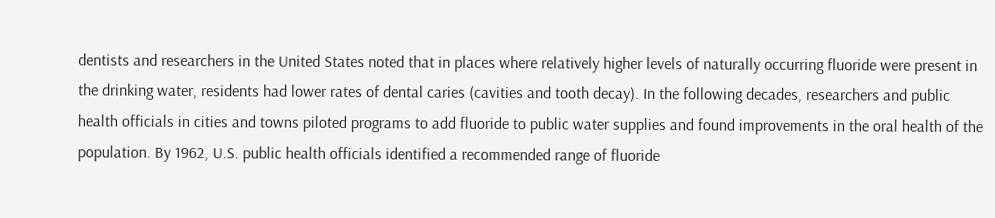dentists and researchers in the United States noted that in places where relatively higher levels of naturally occurring fluoride were present in the drinking water, residents had lower rates of dental caries (cavities and tooth decay). In the following decades, researchers and public health officials in cities and towns piloted programs to add fluoride to public water supplies and found improvements in the oral health of the population. By 1962, U.S. public health officials identified a recommended range of fluoride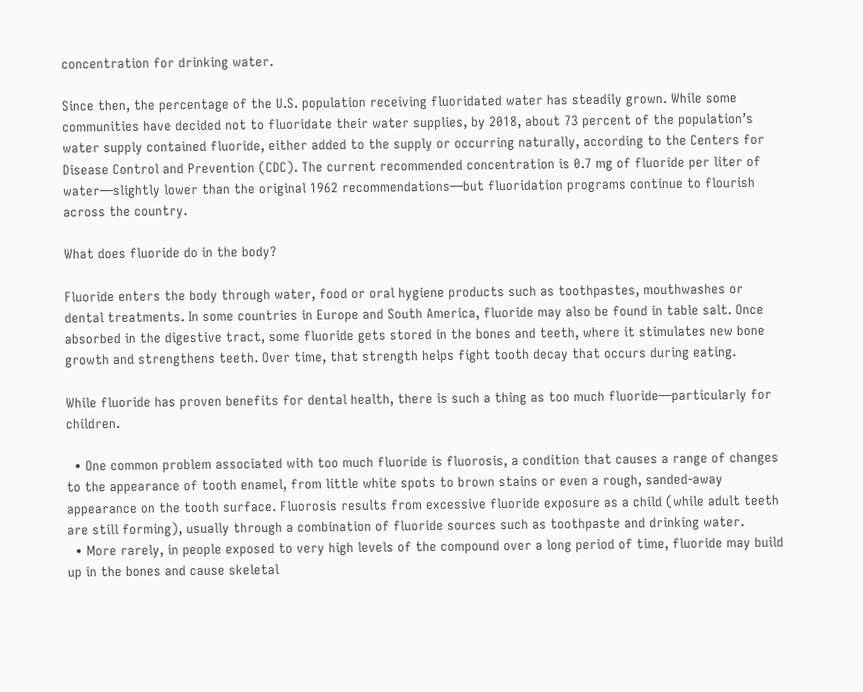concentration for drinking water.

Since then, the percentage of the U.S. population receiving fluoridated water has steadily grown. While some communities have decided not to fluoridate their water supplies, by 2018, about 73 percent of the population’s water supply contained fluoride, either added to the supply or occurring naturally, according to the Centers for Disease Control and Prevention (CDC). The current recommended concentration is 0.7 mg of fluoride per liter of water—slightly lower than the original 1962 recommendations—but fluoridation programs continue to flourish across the country.

What does fluoride do in the body?

Fluoride enters the body through water, food or oral hygiene products such as toothpastes, mouthwashes or dental treatments. In some countries in Europe and South America, fluoride may also be found in table salt. Once absorbed in the digestive tract, some fluoride gets stored in the bones and teeth, where it stimulates new bone growth and strengthens teeth. Over time, that strength helps fight tooth decay that occurs during eating.

While fluoride has proven benefits for dental health, there is such a thing as too much fluoride—particularly for children.

  • One common problem associated with too much fluoride is fluorosis, a condition that causes a range of changes to the appearance of tooth enamel, from little white spots to brown stains or even a rough, sanded-away appearance on the tooth surface. Fluorosis results from excessive fluoride exposure as a child (while adult teeth are still forming), usually through a combination of fluoride sources such as toothpaste and drinking water.
  • More rarely, in people exposed to very high levels of the compound over a long period of time, fluoride may build up in the bones and cause skeletal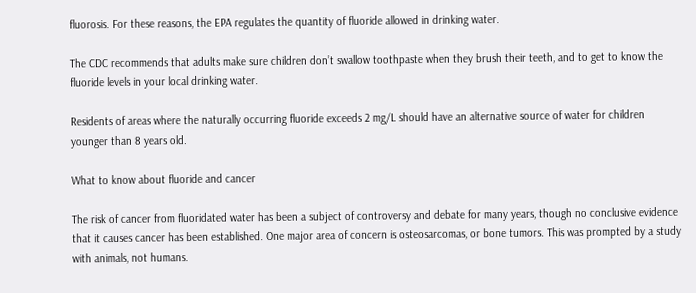fluorosis. For these reasons, the EPA regulates the quantity of fluoride allowed in drinking water.

The CDC recommends that adults make sure children don’t swallow toothpaste when they brush their teeth, and to get to know the fluoride levels in your local drinking water.

Residents of areas where the naturally occurring fluoride exceeds 2 mg/L should have an alternative source of water for children younger than 8 years old.

What to know about fluoride and cancer

The risk of cancer from fluoridated water has been a subject of controversy and debate for many years, though no conclusive evidence that it causes cancer has been established. One major area of concern is osteosarcomas, or bone tumors. This was prompted by a study with animals, not humans.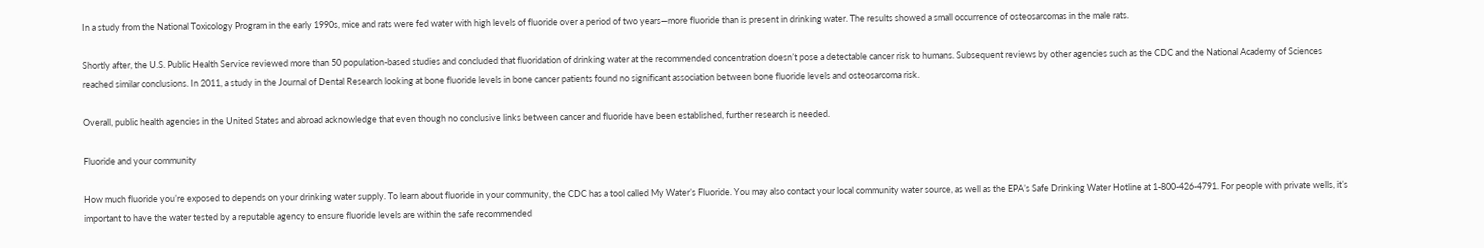In a study from the National Toxicology Program in the early 1990s, mice and rats were fed water with high levels of fluoride over a period of two years—more fluoride than is present in drinking water. The results showed a small occurrence of osteosarcomas in the male rats.

Shortly after, the U.S. Public Health Service reviewed more than 50 population-based studies and concluded that fluoridation of drinking water at the recommended concentration doesn’t pose a detectable cancer risk to humans. Subsequent reviews by other agencies such as the CDC and the National Academy of Sciences reached similar conclusions. In 2011, a study in the Journal of Dental Research looking at bone fluoride levels in bone cancer patients found no significant association between bone fluoride levels and osteosarcoma risk.

Overall, public health agencies in the United States and abroad acknowledge that even though no conclusive links between cancer and fluoride have been established, further research is needed.

Fluoride and your community

How much fluoride you’re exposed to depends on your drinking water supply. To learn about fluoride in your community, the CDC has a tool called My Water’s Fluoride. You may also contact your local community water source, as well as the EPA’s Safe Drinking Water Hotline at 1-800-426-4791. For people with private wells, it’s important to have the water tested by a reputable agency to ensure fluoride levels are within the safe recommended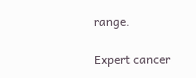range.

Expert cancer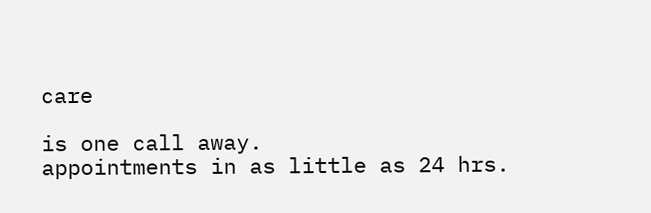care

is one call away.
appointments in as little as 24 hrs.